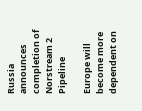Russia announces completion of Norstream 2 Pipeline

Europe will become more dependent on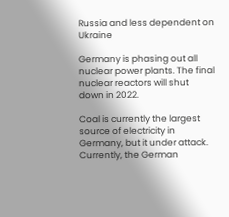Russia and less dependent on Ukraine

Germany is phasing out all nuclear power plants. The final nuclear reactors will shut down in 2022.

Coal is currently the largest source of electricity in Germany, but it under attack. Currently, the German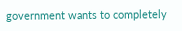government wants to completely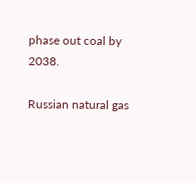phase out coal by 2038.

Russian natural gas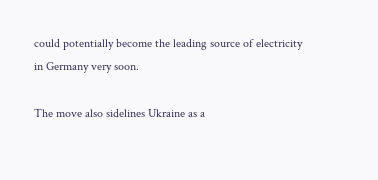could potentially become the leading source of electricity in Germany very soon.

The move also sidelines Ukraine as a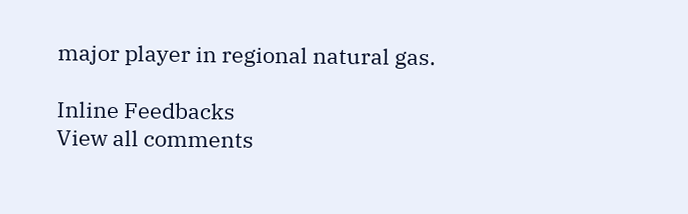major player in regional natural gas.

Inline Feedbacks
View all comments